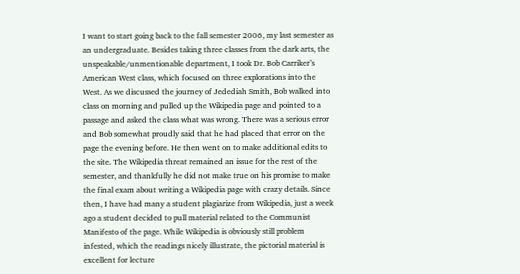I want to start going back to the fall semester 2006, my last semester as an undergraduate. Besides taking three classes from the dark arts, the unspeakable/unmentionable department, I took Dr. Bob Carriker’s American West class, which focused on three explorations into the West. As we discussed the journey of Jedediah Smith, Bob walked into class on morning and pulled up the Wikipedia page and pointed to a passage and asked the class what was wrong. There was a serious error and Bob somewhat proudly said that he had placed that error on the page the evening before. He then went on to make additional edits to the site. The Wikipedia threat remained an issue for the rest of the semester, and thankfully he did not make true on his promise to make the final exam about writing a Wikipedia page with crazy details. Since then, I have had many a student plagiarize from Wikipedia, just a week ago a student decided to pull material related to the Communist Manifesto of the page. While Wikipedia is obviously still problem infested, which the readings nicely illustrate, the pictorial material is excellent for lecture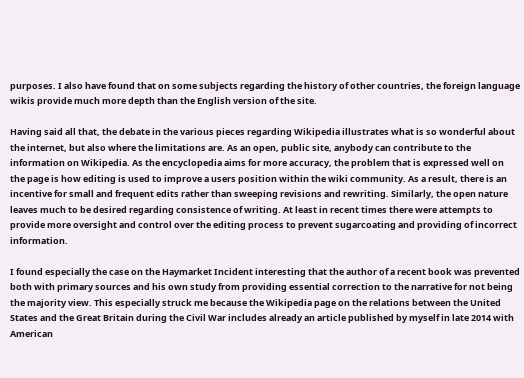purposes. I also have found that on some subjects regarding the history of other countries, the foreign language wikis provide much more depth than the English version of the site.

Having said all that, the debate in the various pieces regarding Wikipedia illustrates what is so wonderful about the internet, but also where the limitations are. As an open, public site, anybody can contribute to the information on Wikipedia. As the encyclopedia aims for more accuracy, the problem that is expressed well on the page is how editing is used to improve a users position within the wiki community. As a result, there is an incentive for small and frequent edits rather than sweeping revisions and rewriting. Similarly, the open nature leaves much to be desired regarding consistence of writing. At least in recent times there were attempts to provide more oversight and control over the editing process to prevent sugarcoating and providing of incorrect information.

I found especially the case on the Haymarket Incident interesting that the author of a recent book was prevented both with primary sources and his own study from providing essential correction to the narrative for not being the majority view. This especially struck me because the Wikipedia page on the relations between the United States and the Great Britain during the Civil War includes already an article published by myself in late 2014 with American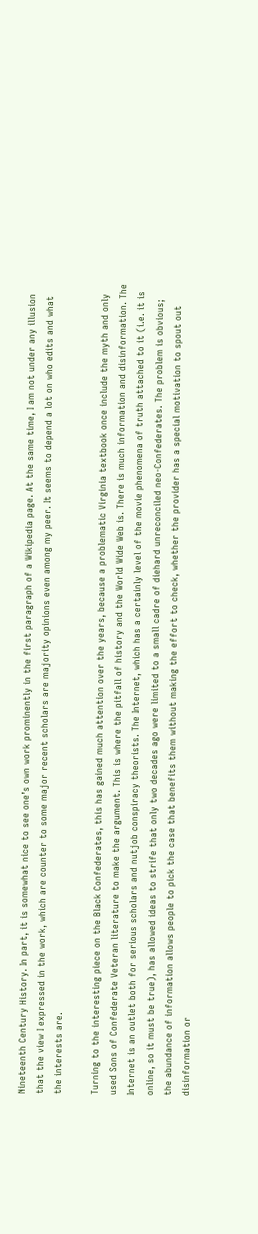Nineteenth Century History. In part, it is somewhat nice to see one’s own work prominently in the first paragraph of a Wikipedia page. At the same time, I am not under any illusion that the view I expressed in the work, which are counter to some major recent scholars are majority opinions even among my peer. It seems to depend a lot on who edits and what the interests are.

Turning to the interesting piece on the Black Confederates, this has gained much attention over the years, because a problematic Virginia textbook once include the myth and only used Sons of Confederate Veteran literature to make the argument. This is where the pitfall of history and the World Wide Web is. There is much information and disinformation. The Internet is an outlet both for serious scholars and nutjob conspiracy theorists. The Internet, which has a certainly level of the movie phenomena of truth attached to it (i.e. it is online, so it must be true), has allowed ideas to strife that only two decades ago were limited to a small cadre of diehard unreconciled neo-Confederates. The problem is obvious; the abundance of information allows people to pick the case that benefits them without making the effort to check, whether the provider has a special motivation to spout out disinformation or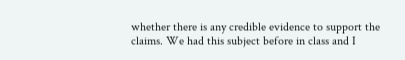whether there is any credible evidence to support the claims. We had this subject before in class and I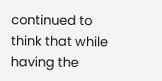continued to think that while having the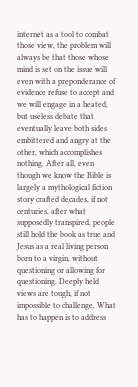internet as a tool to combat those view, the problem will always be that those whose mind is set on the issue will even with a preponderance of evidence refuse to accept and we will engage in a heated, but useless debate that eventually leave both sides embittered and angry at the other, which accomplishes nothing. After all, even though we know the Bible is largely a mythological fiction story crafted decades, if not centuries, after what supposedly transpired, people still hold the book as true and Jesus as a real living person born to a virgin, without questioning or allowing for questioning. Deeply held views are tough, if not impossible to challenge. What has to happen is to address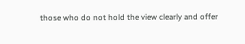those who do not hold the view clearly and offer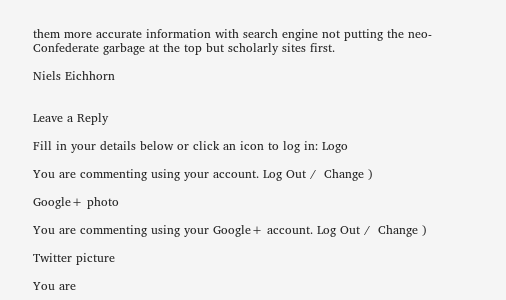them more accurate information with search engine not putting the neo-Confederate garbage at the top but scholarly sites first.

Niels Eichhorn


Leave a Reply

Fill in your details below or click an icon to log in: Logo

You are commenting using your account. Log Out /  Change )

Google+ photo

You are commenting using your Google+ account. Log Out /  Change )

Twitter picture

You are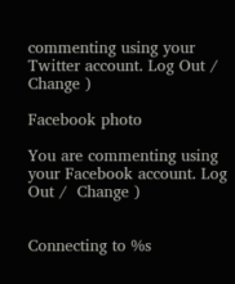commenting using your Twitter account. Log Out /  Change )

Facebook photo

You are commenting using your Facebook account. Log Out /  Change )


Connecting to %s